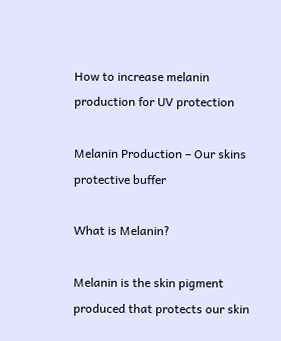How to increase melanin production for UV protection

Melanin Production – Our skins protective buffer

What is Melanin?

Melanin is the skin pigment produced that protects our skin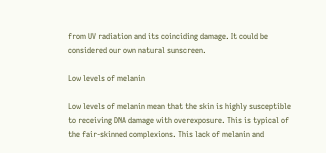from UV radiation and its coinciding damage. It could be considered our own natural sunscreen.

Low levels of melanin

Low levels of melanin mean that the skin is highly susceptible to receiving DNA damage with overexposure. This is typical of the fair-skinned complexions. This lack of melanin and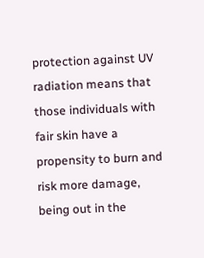protection against UV radiation means that those individuals with fair skin have a propensity to burn and risk more damage, being out in the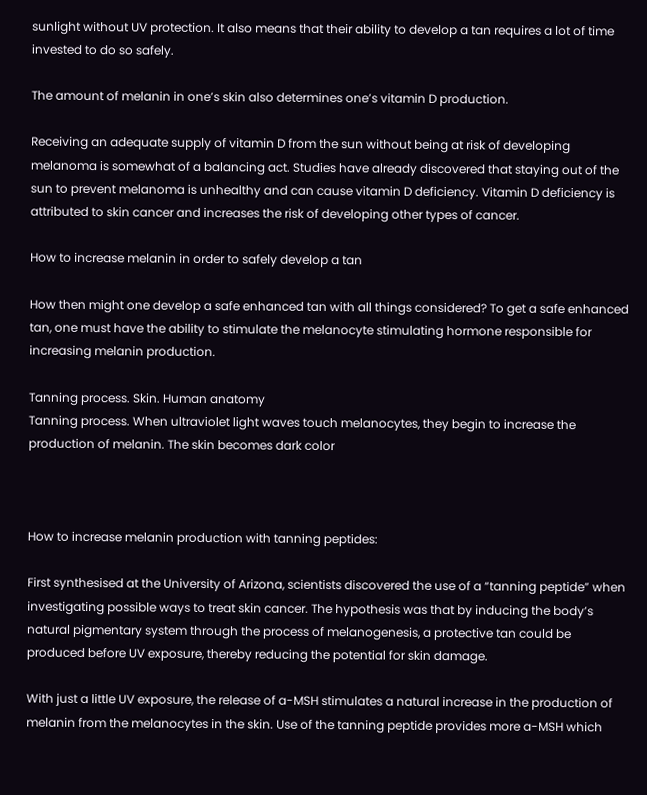sunlight without UV protection. It also means that their ability to develop a tan requires a lot of time invested to do so safely.

The amount of melanin in one’s skin also determines one’s vitamin D production.

Receiving an adequate supply of vitamin D from the sun without being at risk of developing melanoma is somewhat of a balancing act. Studies have already discovered that staying out of the sun to prevent melanoma is unhealthy and can cause vitamin D deficiency. Vitamin D deficiency is attributed to skin cancer and increases the risk of developing other types of cancer.

How to increase melanin in order to safely develop a tan

How then might one develop a safe enhanced tan with all things considered? To get a safe enhanced tan, one must have the ability to stimulate the melanocyte stimulating hormone responsible for increasing melanin production.

Tanning process. Skin. Human anatomy
Tanning process. When ultraviolet light waves touch melanocytes, they begin to increase the production of melanin. The skin becomes dark color



How to increase melanin production with tanning peptides:

First synthesised at the University of Arizona, scientists discovered the use of a “tanning peptide” when investigating possible ways to treat skin cancer. The hypothesis was that by inducing the body’s natural pigmentary system through the process of melanogenesis, a protective tan could be produced before UV exposure, thereby reducing the potential for skin damage.

With just a little UV exposure, the release of a-MSH stimulates a natural increase in the production of melanin from the melanocytes in the skin. Use of the tanning peptide provides more a-MSH which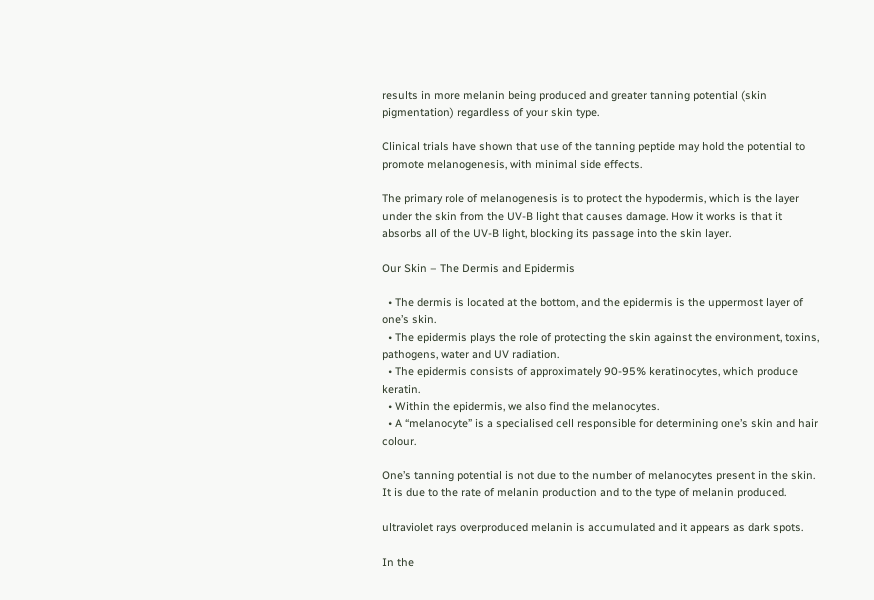results in more melanin being produced and greater tanning potential (skin pigmentation) regardless of your skin type.

Clinical trials have shown that use of the tanning peptide may hold the potential to promote melanogenesis, with minimal side effects.

The primary role of melanogenesis is to protect the hypodermis, which is the layer under the skin from the UV-B light that causes damage. How it works is that it absorbs all of the UV-B light, blocking its passage into the skin layer.

Our Skin – The Dermis and Epidermis

  • The dermis is located at the bottom, and the epidermis is the uppermost layer of one’s skin.
  • The epidermis plays the role of protecting the skin against the environment, toxins, pathogens, water and UV radiation.
  • The epidermis consists of approximately 90-95% keratinocytes, which produce keratin.
  • Within the epidermis, we also find the melanocytes.
  • A “melanocyte” is a specialised cell responsible for determining one’s skin and hair colour.

One’s tanning potential is not due to the number of melanocytes present in the skin. It is due to the rate of melanin production and to the type of melanin produced.

ultraviolet rays overproduced melanin is accumulated and it appears as dark spots.

In the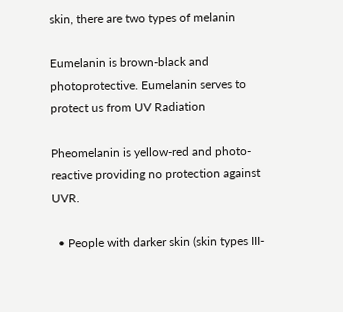skin, there are two types of melanin

Eumelanin is brown-black and photoprotective. Eumelanin serves to protect us from UV Radiation

Pheomelanin is yellow-red and photo-reactive providing no protection against UVR.

  • People with darker skin (skin types III-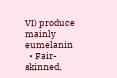VI) produce mainly eumelanin
  • Fair-skinned,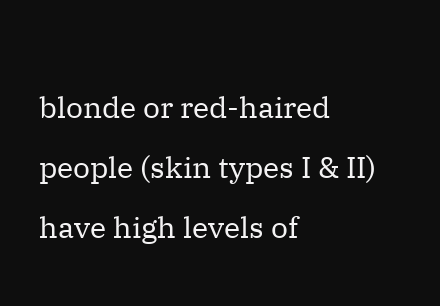blonde or red-haired people (skin types I & II) have high levels of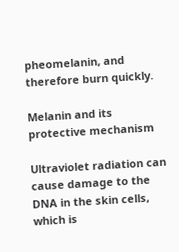pheomelanin, and therefore burn quickly.

Melanin and its protective mechanism

Ultraviolet radiation can cause damage to the DNA in the skin cells, which is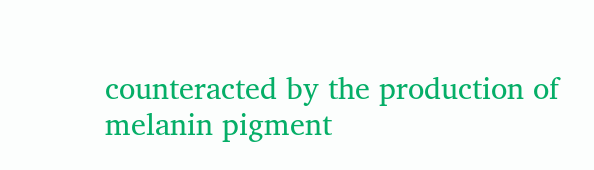counteracted by the production of melanin pigment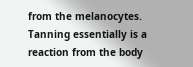from the melanocytes. Tanning essentially is a reaction from the body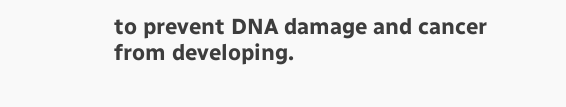to prevent DNA damage and cancer from developing.